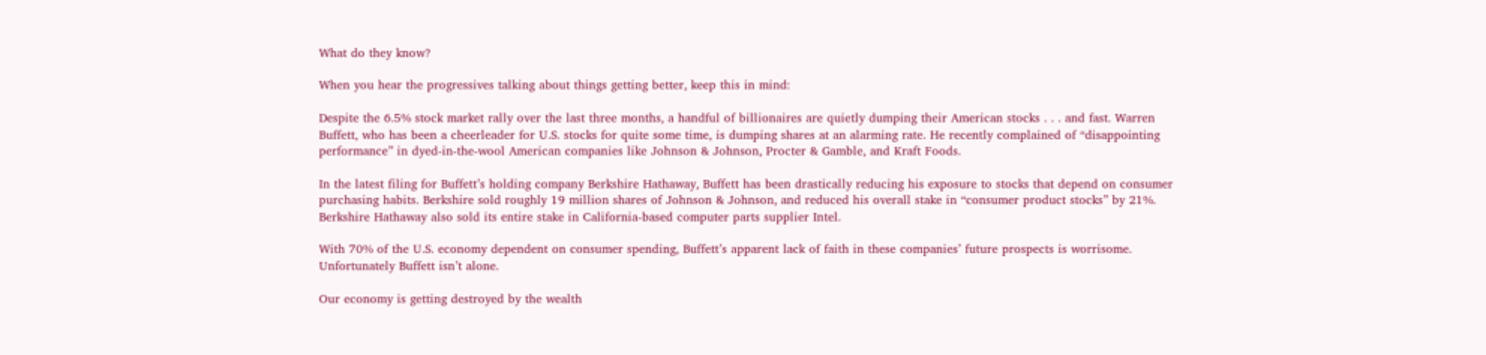What do they know?

When you hear the progressives talking about things getting better, keep this in mind:

Despite the 6.5% stock market rally over the last three months, a handful of billionaires are quietly dumping their American stocks . . . and fast. Warren Buffett, who has been a cheerleader for U.S. stocks for quite some time, is dumping shares at an alarming rate. He recently complained of “disappointing performance” in dyed-in-the-wool American companies like Johnson & Johnson, Procter & Gamble, and Kraft Foods.

In the latest filing for Buffett’s holding company Berkshire Hathaway, Buffett has been drastically reducing his exposure to stocks that depend on consumer purchasing habits. Berkshire sold roughly 19 million shares of Johnson & Johnson, and reduced his overall stake in “consumer product stocks” by 21%. Berkshire Hathaway also sold its entire stake in California-based computer parts supplier Intel.

With 70% of the U.S. economy dependent on consumer spending, Buffett’s apparent lack of faith in these companies’ future prospects is worrisome. Unfortunately Buffett isn’t alone.

Our economy is getting destroyed by the wealth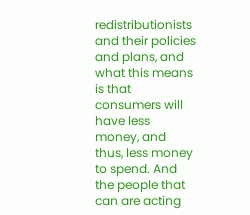redistributionists and their policies and plans, and what this means is that consumers will have less money, and thus, less money to spend. And the people that can are acting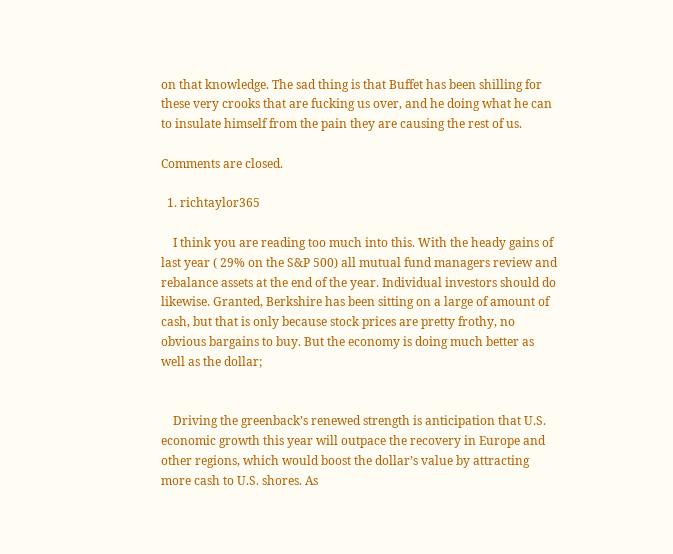on that knowledge. The sad thing is that Buffet has been shilling for these very crooks that are fucking us over, and he doing what he can to insulate himself from the pain they are causing the rest of us.

Comments are closed.

  1. richtaylor365

    I think you are reading too much into this. With the heady gains of last year ( 29% on the S&P 500) all mutual fund managers review and rebalance assets at the end of the year. Individual investors should do likewise. Granted, Berkshire has been sitting on a large of amount of cash, but that is only because stock prices are pretty frothy, no obvious bargains to buy. But the economy is doing much better as well as the dollar;


    Driving the greenback’s renewed strength is anticipation that U.S. economic growth this year will outpace the recovery in Europe and other regions, which would boost the dollar’s value by attracting more cash to U.S. shores. As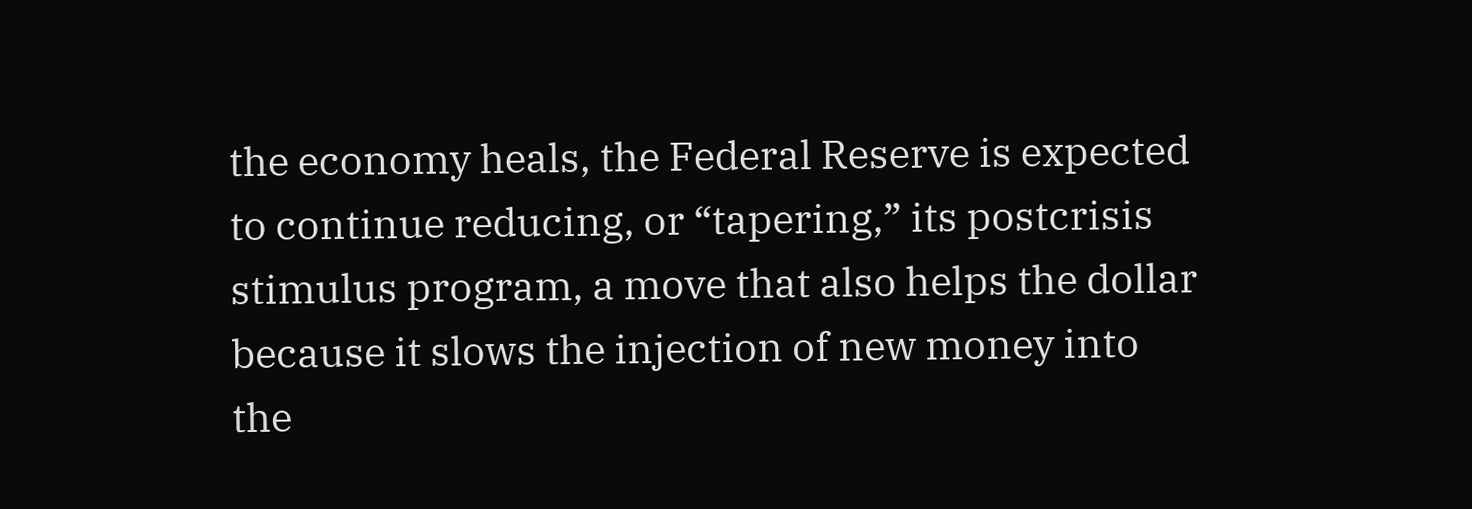the economy heals, the Federal Reserve is expected to continue reducing, or “tapering,” its postcrisis stimulus program, a move that also helps the dollar because it slows the injection of new money into the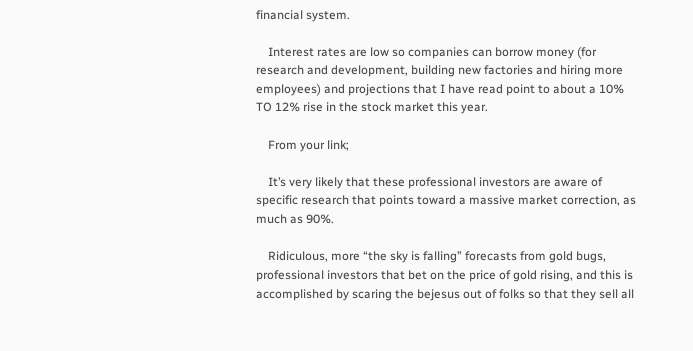financial system.

    Interest rates are low so companies can borrow money (for research and development, building new factories and hiring more employees) and projections that I have read point to about a 10% TO 12% rise in the stock market this year.

    From your link;

    It’s very likely that these professional investors are aware of specific research that points toward a massive market correction, as much as 90%.

    Ridiculous, more “the sky is falling” forecasts from gold bugs, professional investors that bet on the price of gold rising, and this is accomplished by scaring the bejesus out of folks so that they sell all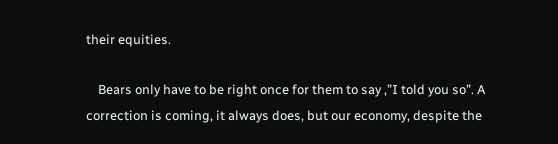their equities.

    Bears only have to be right once for them to say ,”I told you so”. A correction is coming, it always does, but our economy, despite the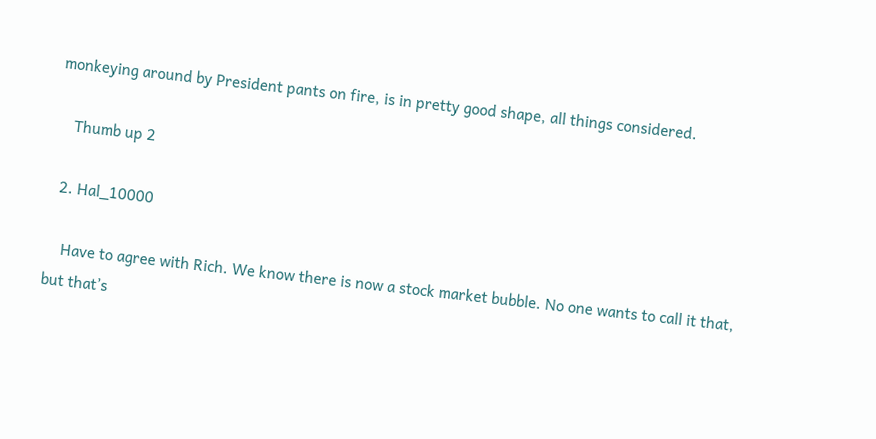monkeying around by President pants on fire, is in pretty good shape, all things considered.

    Thumb up 2

  2. Hal_10000

    Have to agree with Rich. We know there is now a stock market bubble. No one wants to call it that, but that’s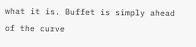what it is. Buffet is simply ahead of the curve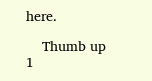here.

    Thumb up 1